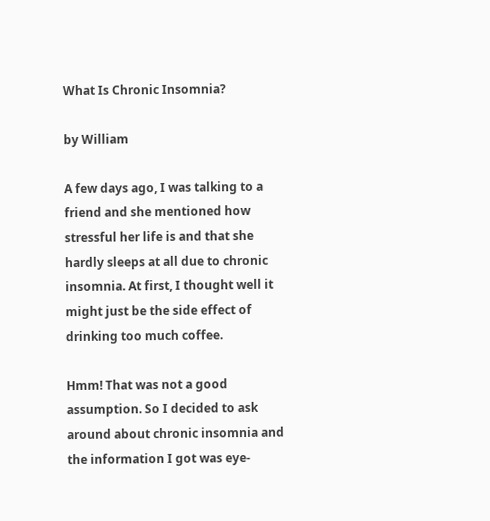What Is Chronic Insomnia?

by William

A few days ago, I was talking to a friend and she mentioned how stressful her life is and that she hardly sleeps at all due to chronic insomnia. At first, I thought well it might just be the side effect of drinking too much coffee.

Hmm! That was not a good assumption. So I decided to ask around about chronic insomnia and the information I got was eye-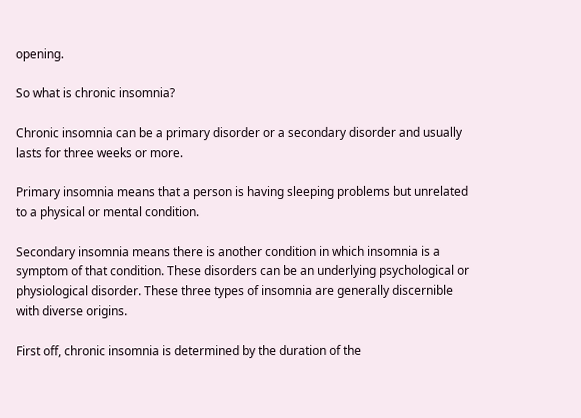opening.

So what is chronic insomnia?

Chronic insomnia can be a primary disorder or a secondary disorder and usually lasts for three weeks or more.

Primary insomnia means that a person is having sleeping problems but unrelated to a physical or mental condition.

Secondary insomnia means there is another condition in which insomnia is a symptom of that condition. These disorders can be an underlying psychological or physiological disorder. These three types of insomnia are generally discernible with diverse origins.

First off, chronic insomnia is determined by the duration of the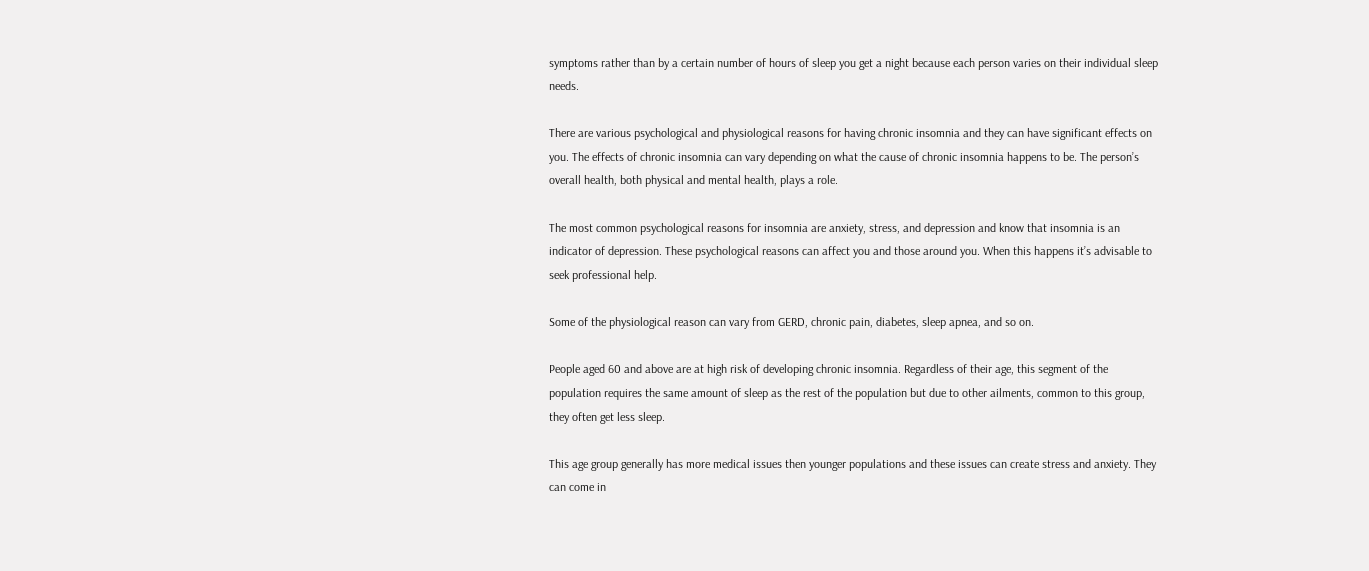symptoms rather than by a certain number of hours of sleep you get a night because each person varies on their individual sleep needs.

There are various psychological and physiological reasons for having chronic insomnia and they can have significant effects on you. The effects of chronic insomnia can vary depending on what the cause of chronic insomnia happens to be. The person’s overall health, both physical and mental health, plays a role.

The most common psychological reasons for insomnia are anxiety, stress, and depression and know that insomnia is an indicator of depression. These psychological reasons can affect you and those around you. When this happens it’s advisable to seek professional help.

Some of the physiological reason can vary from GERD, chronic pain, diabetes, sleep apnea, and so on.

People aged 60 and above are at high risk of developing chronic insomnia. Regardless of their age, this segment of the population requires the same amount of sleep as the rest of the population but due to other ailments, common to this group, they often get less sleep.

This age group generally has more medical issues then younger populations and these issues can create stress and anxiety. They can come in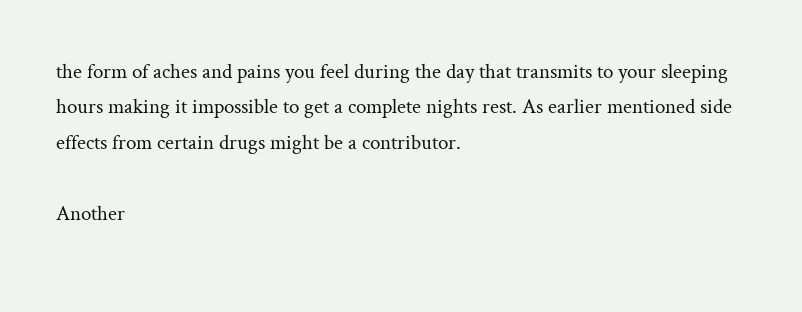the form of aches and pains you feel during the day that transmits to your sleeping hours making it impossible to get a complete nights rest. As earlier mentioned side effects from certain drugs might be a contributor.

Another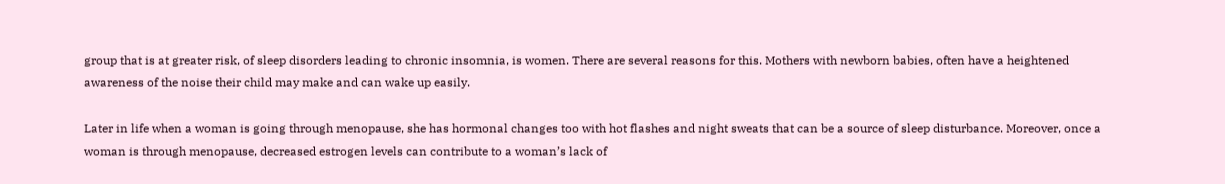group that is at greater risk, of sleep disorders leading to chronic insomnia, is women. There are several reasons for this. Mothers with newborn babies, often have a heightened awareness of the noise their child may make and can wake up easily.

Later in life when a woman is going through menopause, she has hormonal changes too with hot flashes and night sweats that can be a source of sleep disturbance. Moreover, once a woman is through menopause, decreased estrogen levels can contribute to a woman’s lack of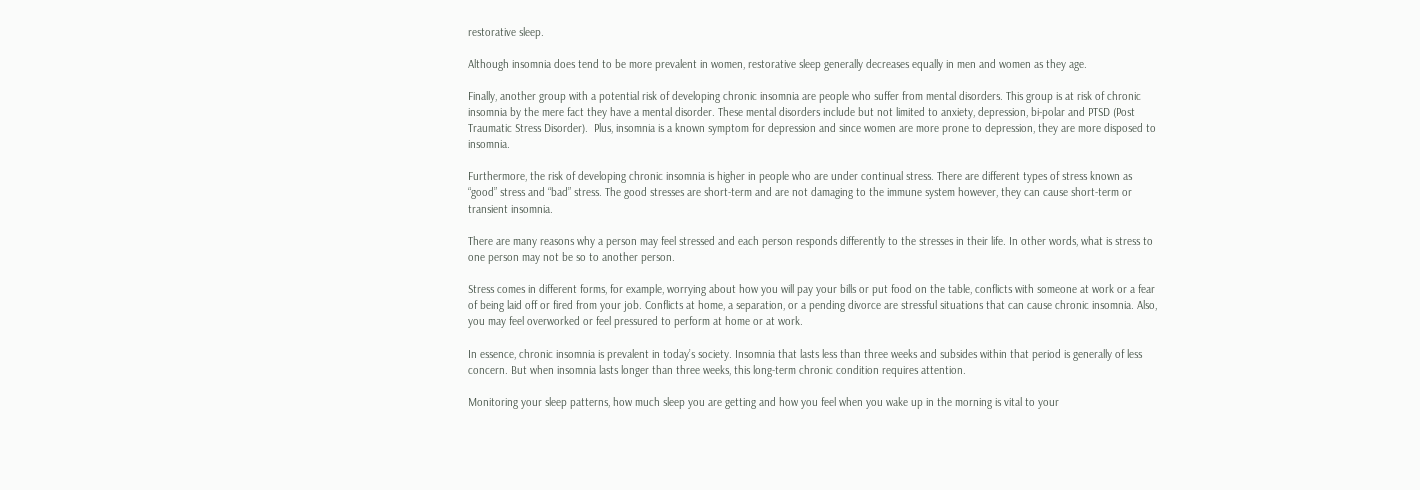restorative sleep.

Although insomnia does tend to be more prevalent in women, restorative sleep generally decreases equally in men and women as they age.

Finally, another group with a potential risk of developing chronic insomnia are people who suffer from mental disorders. This group is at risk of chronic insomnia by the mere fact they have a mental disorder. These mental disorders include but not limited to anxiety, depression, bi-polar and PTSD (Post Traumatic Stress Disorder).  Plus, insomnia is a known symptom for depression and since women are more prone to depression, they are more disposed to insomnia.

Furthermore, the risk of developing chronic insomnia is higher in people who are under continual stress. There are different types of stress known as “good” stress and “bad” stress. The good stresses are short-term and are not damaging to the immune system however, they can cause short-term or transient insomnia.

There are many reasons why a person may feel stressed and each person responds differently to the stresses in their life. In other words, what is stress to one person may not be so to another person.

Stress comes in different forms, for example, worrying about how you will pay your bills or put food on the table, conflicts with someone at work or a fear of being laid off or fired from your job. Conflicts at home, a separation, or a pending divorce are stressful situations that can cause chronic insomnia. Also, you may feel overworked or feel pressured to perform at home or at work.

In essence, chronic insomnia is prevalent in today’s society. Insomnia that lasts less than three weeks and subsides within that period is generally of less concern. But when insomnia lasts longer than three weeks, this long-term chronic condition requires attention.

Monitoring your sleep patterns, how much sleep you are getting and how you feel when you wake up in the morning is vital to your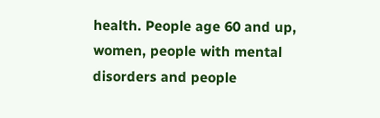health. People age 60 and up, women, people with mental disorders and people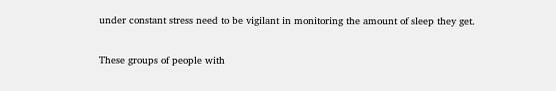under constant stress need to be vigilant in monitoring the amount of sleep they get.

These groups of people with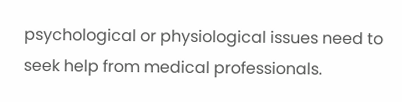psychological or physiological issues need to seek help from medical professionals.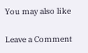You may also like

Leave a Comment